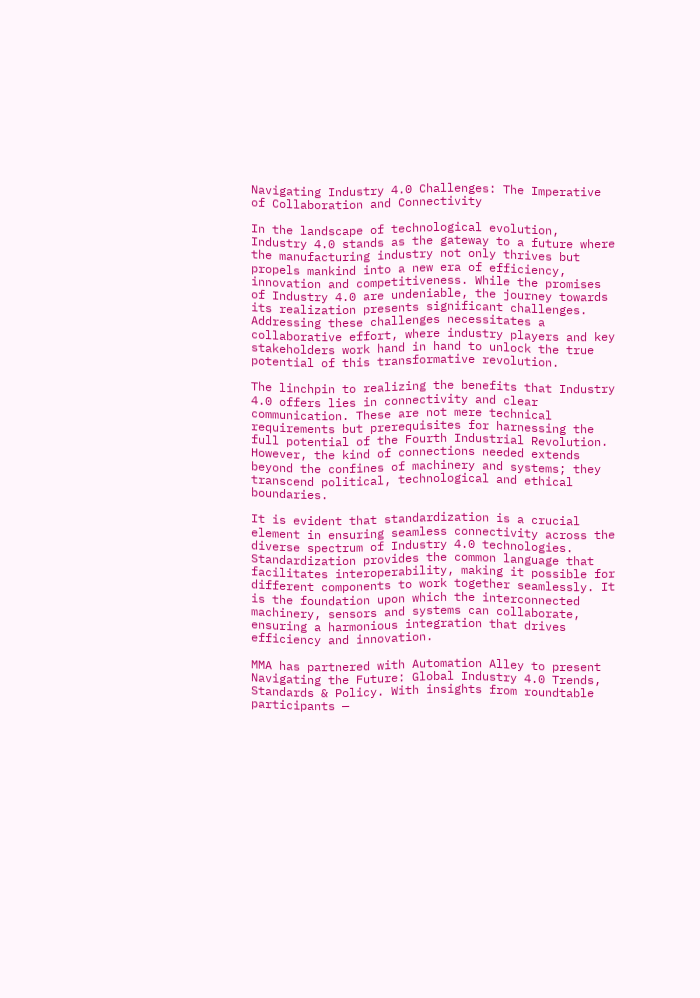Navigating Industry 4.0 Challenges: The Imperative of Collaboration and Connectivity

In the landscape of technological evolution, Industry 4.0 stands as the gateway to a future where the manufacturing industry not only thrives but propels mankind into a new era of efficiency, innovation and competitiveness. While the promises of Industry 4.0 are undeniable, the journey towards its realization presents significant challenges. Addressing these challenges necessitates a collaborative effort, where industry players and key stakeholders work hand in hand to unlock the true potential of this transformative revolution.

The linchpin to realizing the benefits that Industry 4.0 offers lies in connectivity and clear communication. These are not mere technical requirements but prerequisites for harnessing the full potential of the Fourth Industrial Revolution. However, the kind of connections needed extends beyond the confines of machinery and systems; they transcend political, technological and ethical boundaries.

It is evident that standardization is a crucial element in ensuring seamless connectivity across the diverse spectrum of Industry 4.0 technologies. Standardization provides the common language that facilitates interoperability, making it possible for different components to work together seamlessly. It is the foundation upon which the interconnected machinery, sensors and systems can collaborate, ensuring a harmonious integration that drives efficiency and innovation.

MMA has partnered with Automation Alley to present Navigating the Future: Global Industry 4.0 Trends, Standards & Policy. With insights from roundtable participants —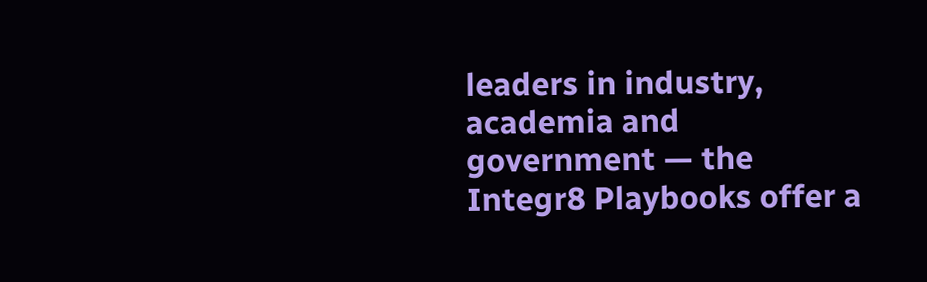leaders in industry, academia and government — the Integr8 Playbooks offer a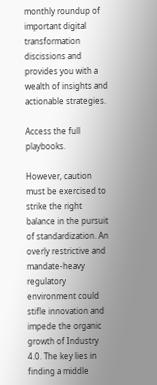monthly roundup of important digital transformation discissions and provides you with a wealth of insights and actionable strategies.

Access the full playbooks.

However, caution must be exercised to strike the right balance in the pursuit of standardization. An overly restrictive and mandate-heavy regulatory environment could stifle innovation and impede the organic growth of Industry 4.0. The key lies in finding a middle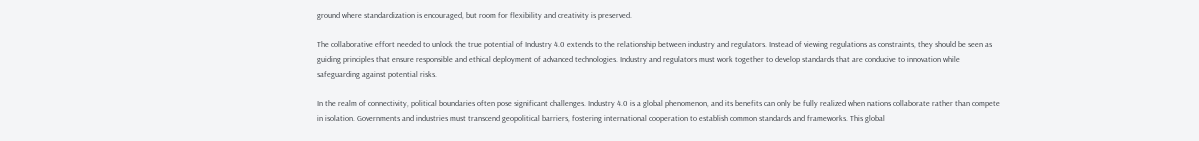ground where standardization is encouraged, but room for flexibility and creativity is preserved.

The collaborative effort needed to unlock the true potential of Industry 4.0 extends to the relationship between industry and regulators. Instead of viewing regulations as constraints, they should be seen as guiding principles that ensure responsible and ethical deployment of advanced technologies. Industry and regulators must work together to develop standards that are conducive to innovation while safeguarding against potential risks.

In the realm of connectivity, political boundaries often pose significant challenges. Industry 4.0 is a global phenomenon, and its benefits can only be fully realized when nations collaborate rather than compete in isolation. Governments and industries must transcend geopolitical barriers, fostering international cooperation to establish common standards and frameworks. This global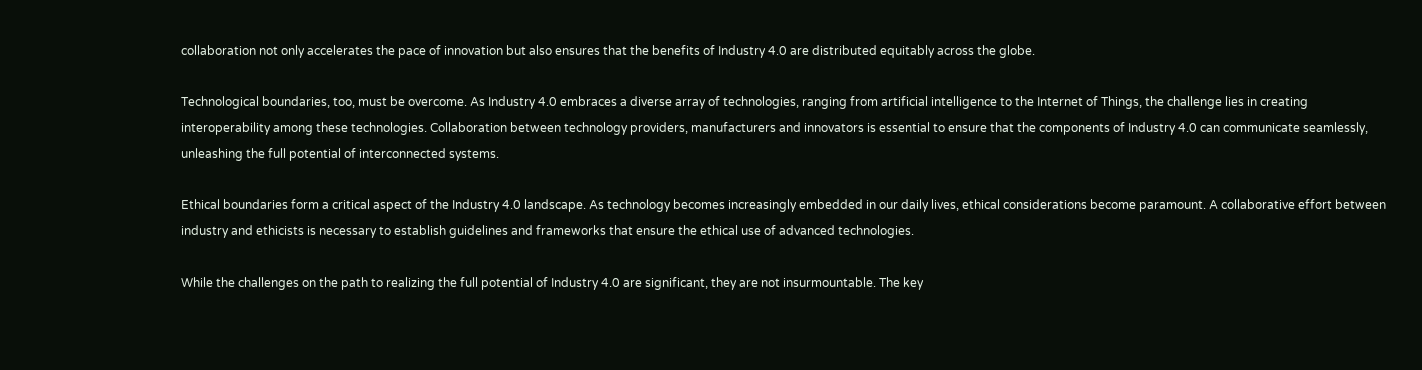collaboration not only accelerates the pace of innovation but also ensures that the benefits of Industry 4.0 are distributed equitably across the globe.

Technological boundaries, too, must be overcome. As Industry 4.0 embraces a diverse array of technologies, ranging from artificial intelligence to the Internet of Things, the challenge lies in creating interoperability among these technologies. Collaboration between technology providers, manufacturers and innovators is essential to ensure that the components of Industry 4.0 can communicate seamlessly, unleashing the full potential of interconnected systems.

Ethical boundaries form a critical aspect of the Industry 4.0 landscape. As technology becomes increasingly embedded in our daily lives, ethical considerations become paramount. A collaborative effort between industry and ethicists is necessary to establish guidelines and frameworks that ensure the ethical use of advanced technologies.

While the challenges on the path to realizing the full potential of Industry 4.0 are significant, they are not insurmountable. The key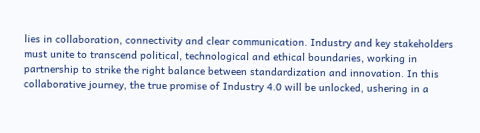lies in collaboration, connectivity and clear communication. Industry and key stakeholders must unite to transcend political, technological and ethical boundaries, working in partnership to strike the right balance between standardization and innovation. In this collaborative journey, the true promise of Industry 4.0 will be unlocked, ushering in a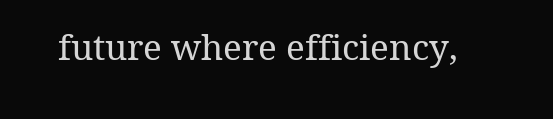future where efficiency,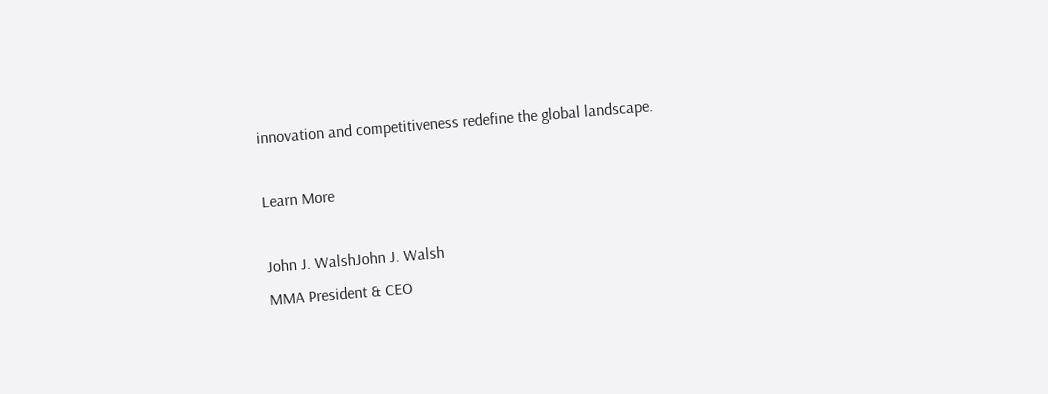innovation and competitiveness redefine the global landscape.

Learn More

John J. WalshJohn J. Walsh
MMA President & CEO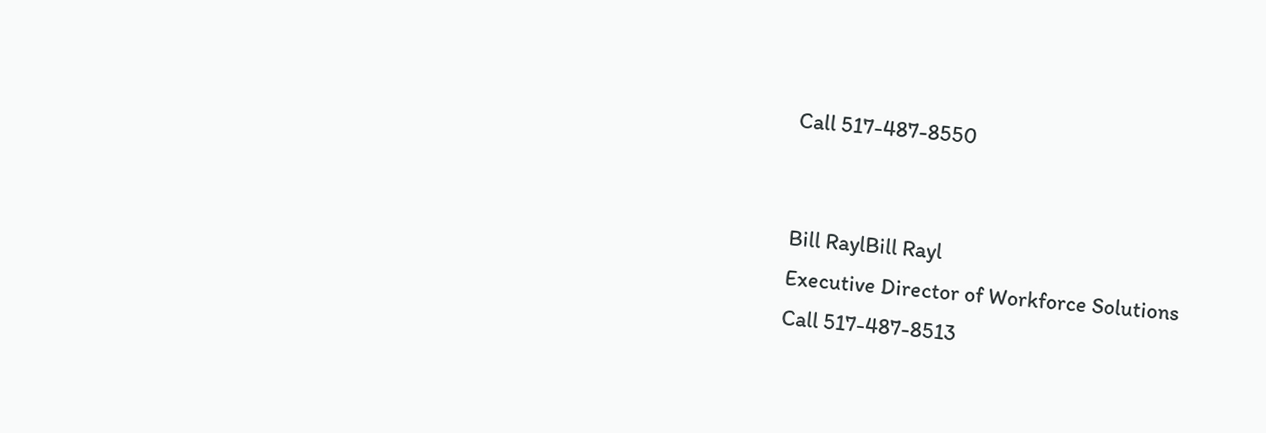Call 517-487-8550


Bill RaylBill Rayl
Executive Director of Workforce Solutions
Call 517-487-8513